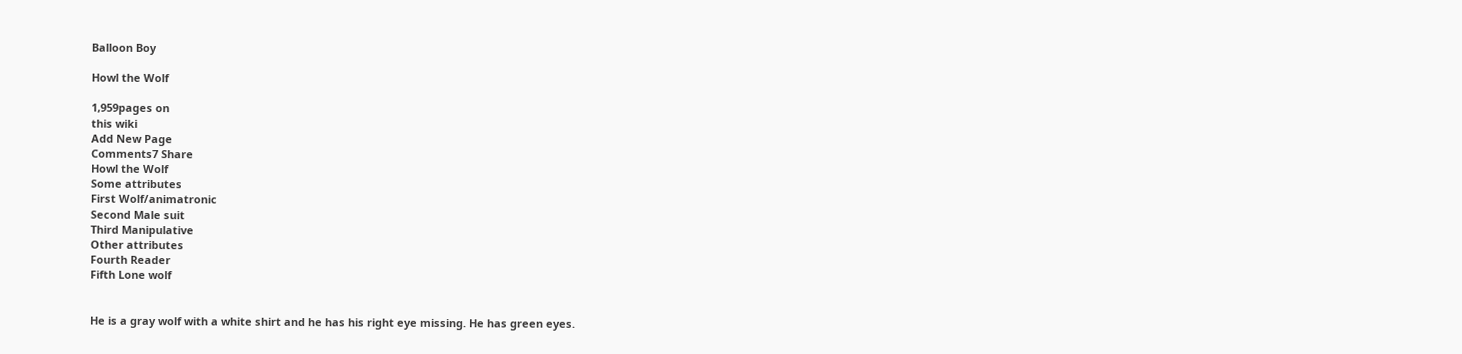Balloon Boy

Howl the Wolf

1,959pages on
this wiki
Add New Page
Comments7 Share
Howl the Wolf
Some attributes
First Wolf/animatronic
Second Male suit
Third Manipulative
Other attributes
Fourth Reader
Fifth Lone wolf


He is a gray wolf with a white shirt and he has his right eye missing. He has green eyes.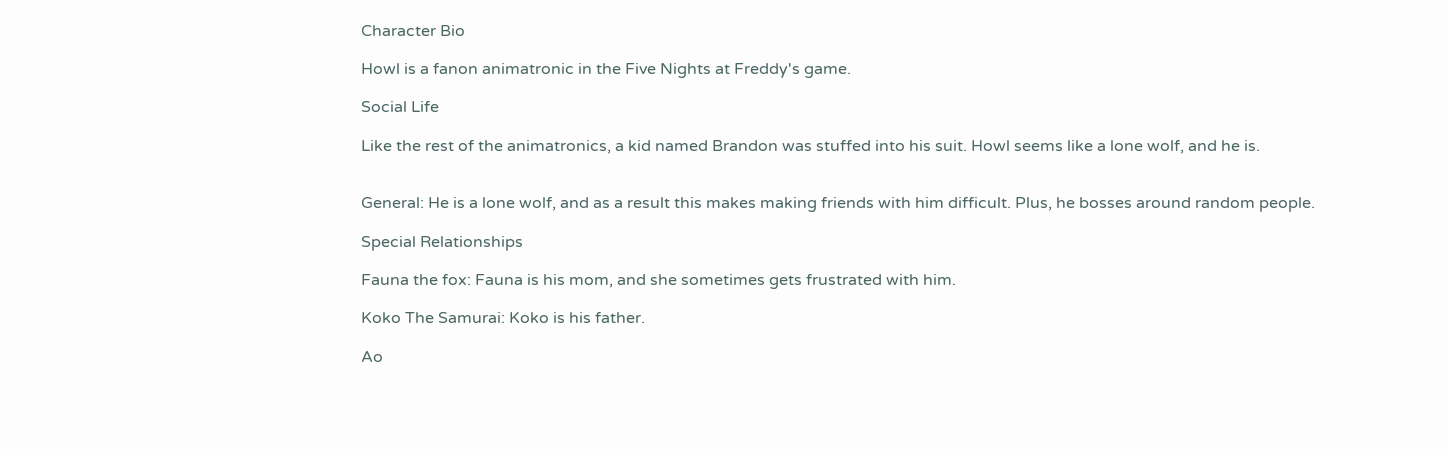Character Bio

Howl is a fanon animatronic in the Five Nights at Freddy's game.

Social Life

Like the rest of the animatronics, a kid named Brandon was stuffed into his suit. Howl seems like a lone wolf, and he is.


General: He is a lone wolf, and as a result this makes making friends with him difficult. Plus, he bosses around random people.

Special Relationships

Fauna the fox: Fauna is his mom, and she sometimes gets frustrated with him.

Koko The Samurai: Koko is his father.

Ao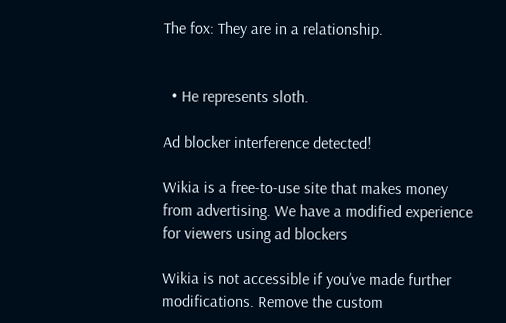The fox: They are in a relationship.


  • He represents sloth.

Ad blocker interference detected!

Wikia is a free-to-use site that makes money from advertising. We have a modified experience for viewers using ad blockers

Wikia is not accessible if you’ve made further modifications. Remove the custom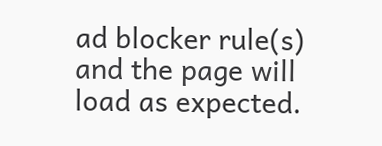ad blocker rule(s) and the page will load as expected.